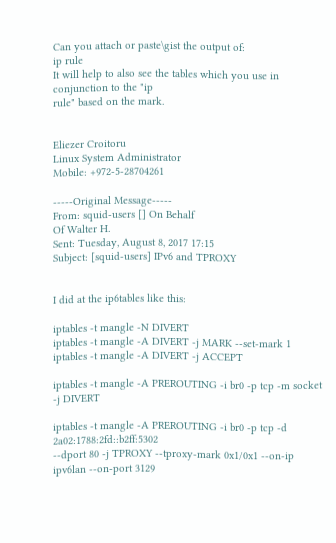Can you attach or paste\gist the output of:
ip rule
It will help to also see the tables which you use in conjunction to the "ip
rule" based on the mark.


Eliezer Croitoru
Linux System Administrator
Mobile: +972-5-28704261

-----Original Message-----
From: squid-users [] On Behalf
Of Walter H.
Sent: Tuesday, August 8, 2017 17:15
Subject: [squid-users] IPv6 and TPROXY


I did at the ip6tables like this:

iptables -t mangle -N DIVERT
iptables -t mangle -A DIVERT -j MARK --set-mark 1
iptables -t mangle -A DIVERT -j ACCEPT

iptables -t mangle -A PREROUTING -i br0 -p tcp -m socket -j DIVERT

iptables -t mangle -A PREROUTING -i br0 -p tcp -d 2a02:1788:2fd::b2ff:5302
--dport 80 -j TPROXY --tproxy-mark 0x1/0x1 --on-ip ipv6lan --on-port 3129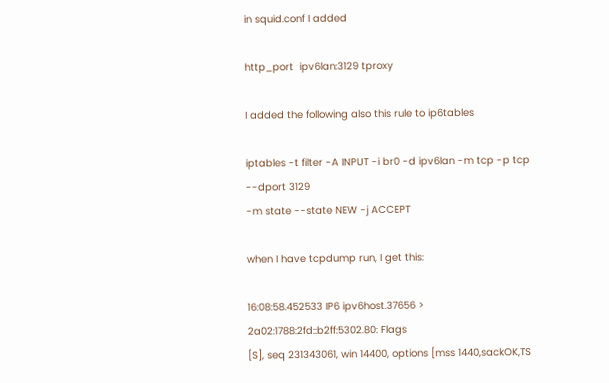in squid.conf I added

http_port  ipv6lan:3129 tproxy

I added the following also this rule to ip6tables

iptables -t filter -A INPUT -i br0 -d ipv6lan -m tcp -p tcp --dport 3129
-m state --state NEW -j ACCEPT

when I have tcpdump run, I get this:

16:08:58.452533 IP6 ipv6host.37656 > 2a02:1788:2fd::b2ff:5302.80: Flags
[S], seq 231343061, win 14400, options [mss 1440,sackOK,TS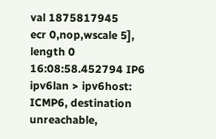val 1875817945
ecr 0,nop,wscale 5], length 0
16:08:58.452794 IP6 ipv6lan > ipv6host: ICMP6, destination unreachable,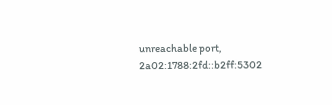unreachable port, 2a02:1788:2fd::b2ff:5302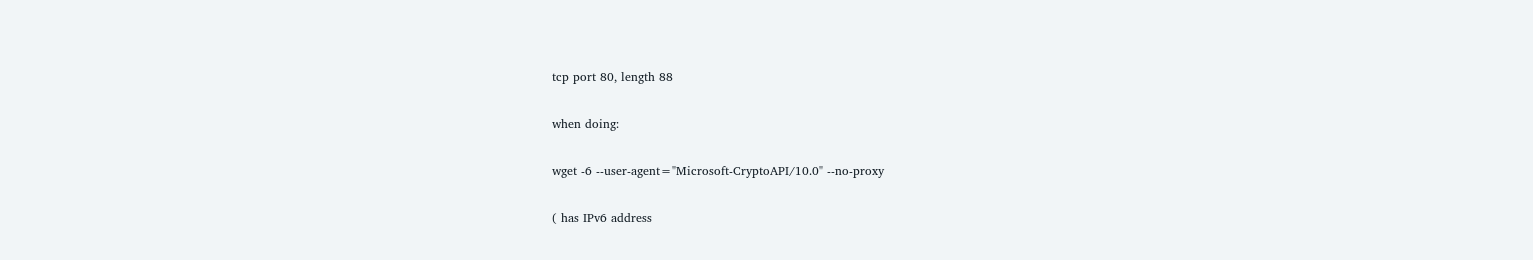tcp port 80, length 88

when doing:

wget -6 --user-agent="Microsoft-CryptoAPI/10.0" --no-proxy

( has IPv6 address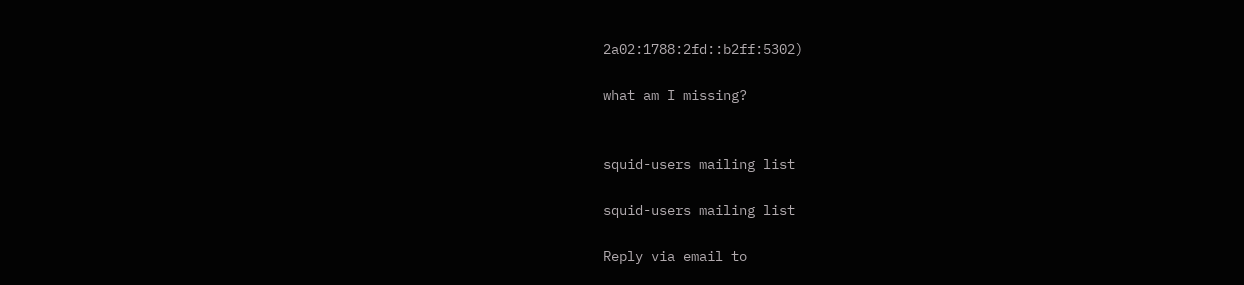2a02:1788:2fd::b2ff:5302)

what am I missing?


squid-users mailing list

squid-users mailing list

Reply via email to